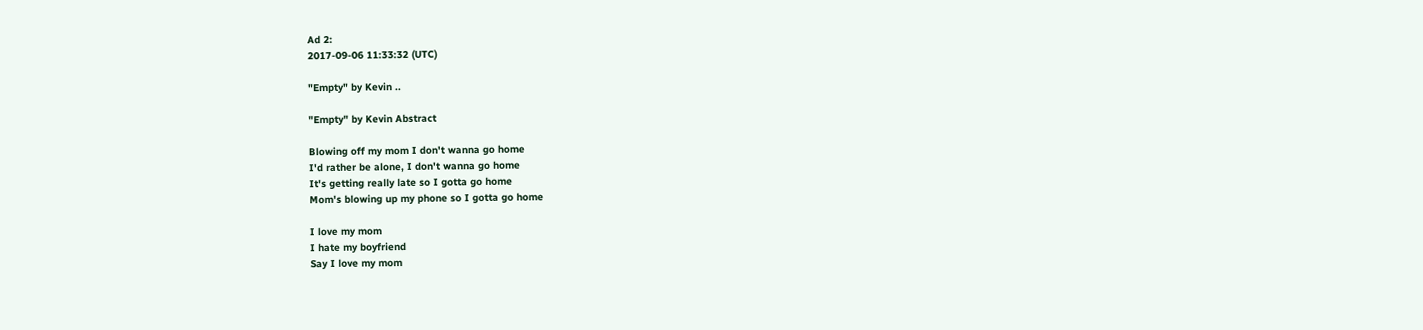Ad 2:
2017-09-06 11:33:32 (UTC)

"Empty" by Kevin ..

"Empty" by Kevin Abstract

Blowing off my mom I don't wanna go home
I'd rather be alone, I don't wanna go home
It's getting really late so I gotta go home
Mom's blowing up my phone so I gotta go home

I love my mom
I hate my boyfriend
Say I love my mom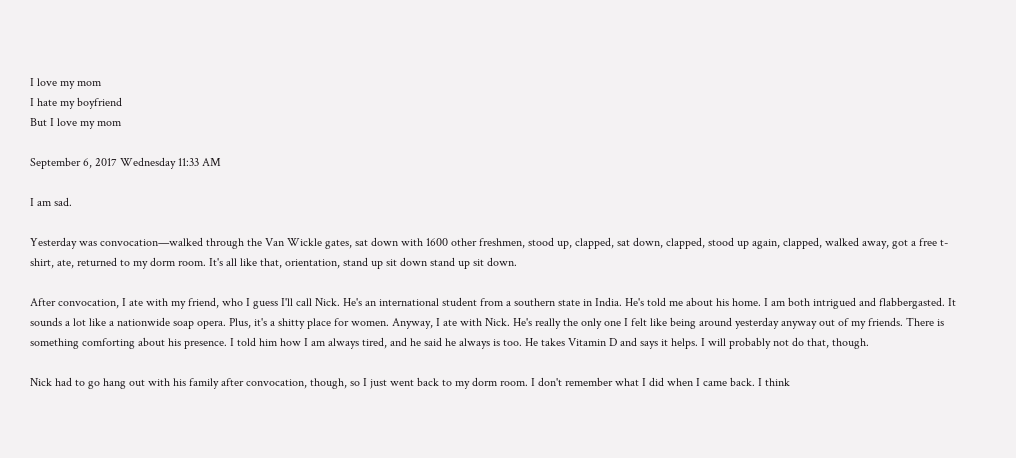I love my mom
I hate my boyfriend
But I love my mom

September 6, 2017 Wednesday 11:33 AM

I am sad.

Yesterday was convocation—walked through the Van Wickle gates, sat down with 1600 other freshmen, stood up, clapped, sat down, clapped, stood up again, clapped, walked away, got a free t-shirt, ate, returned to my dorm room. It's all like that, orientation, stand up sit down stand up sit down.

After convocation, I ate with my friend, who I guess I'll call Nick. He's an international student from a southern state in India. He's told me about his home. I am both intrigued and flabbergasted. It sounds a lot like a nationwide soap opera. Plus, it's a shitty place for women. Anyway, I ate with Nick. He's really the only one I felt like being around yesterday anyway out of my friends. There is something comforting about his presence. I told him how I am always tired, and he said he always is too. He takes Vitamin D and says it helps. I will probably not do that, though.

Nick had to go hang out with his family after convocation, though, so I just went back to my dorm room. I don't remember what I did when I came back. I think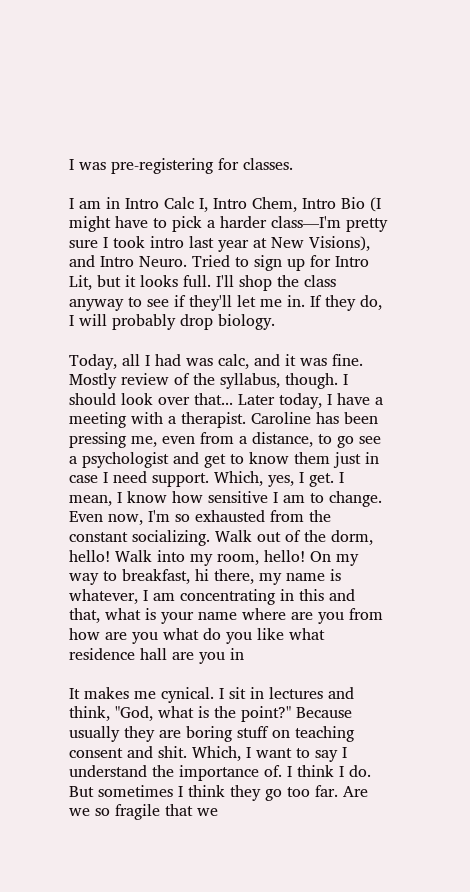I was pre-registering for classes.

I am in Intro Calc I, Intro Chem, Intro Bio (I might have to pick a harder class—I'm pretty sure I took intro last year at New Visions), and Intro Neuro. Tried to sign up for Intro Lit, but it looks full. I'll shop the class anyway to see if they'll let me in. If they do, I will probably drop biology.

Today, all I had was calc, and it was fine. Mostly review of the syllabus, though. I should look over that... Later today, I have a meeting with a therapist. Caroline has been pressing me, even from a distance, to go see a psychologist and get to know them just in case I need support. Which, yes, I get. I mean, I know how sensitive I am to change. Even now, I'm so exhausted from the constant socializing. Walk out of the dorm, hello! Walk into my room, hello! On my way to breakfast, hi there, my name is whatever, I am concentrating in this and that, what is your name where are you from how are you what do you like what residence hall are you in

It makes me cynical. I sit in lectures and think, "God, what is the point?" Because usually they are boring stuff on teaching consent and shit. Which, I want to say I understand the importance of. I think I do. But sometimes I think they go too far. Are we so fragile that we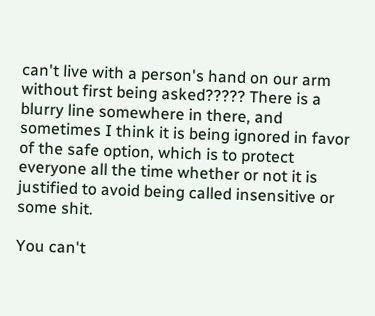can't live with a person's hand on our arm without first being asked????? There is a blurry line somewhere in there, and sometimes I think it is being ignored in favor of the safe option, which is to protect everyone all the time whether or not it is justified to avoid being called insensitive or some shit.

You can't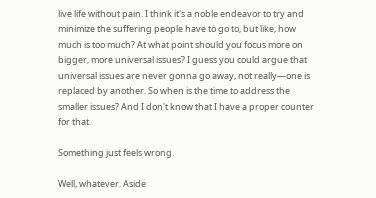live life without pain. I think it's a noble endeavor to try and minimize the suffering people have to go to, but like, how much is too much? At what point should you focus more on bigger, more universal issues? I guess you could argue that universal issues are never gonna go away, not really—one is replaced by another. So when is the time to address the smaller issues? And I don't know that I have a proper counter for that.

Something just feels wrong.

Well, whatever. Aside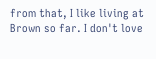from that, I like living at Brown so far. I don't love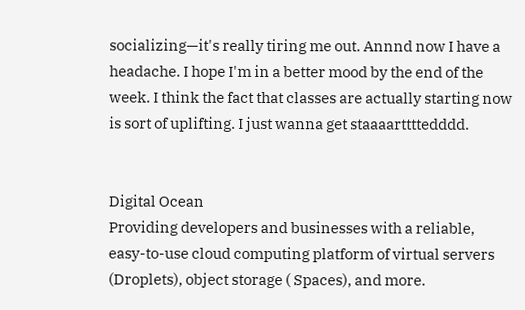socializing—it's really tiring me out. Annnd now I have a headache. I hope I'm in a better mood by the end of the week. I think the fact that classes are actually starting now is sort of uplifting. I just wanna get staaaarttttedddd.


Digital Ocean
Providing developers and businesses with a reliable, easy-to-use cloud computing platform of virtual servers (Droplets), object storage ( Spaces), and more.